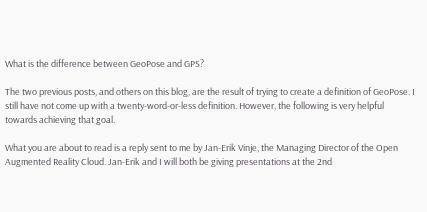What is the difference between GeoPose and GPS?

The two previous posts, and others on this blog, are the result of trying to create a definition of GeoPose. I still have not come up with a twenty-word-or-less definition. However, the following is very helpful towards achieving that goal.

What you are about to read is a reply sent to me by Jan-Erik Vinje, the Managing Director of the Open Augmented Reality Cloud. Jan-Erik and I will both be giving presentations at the 2nd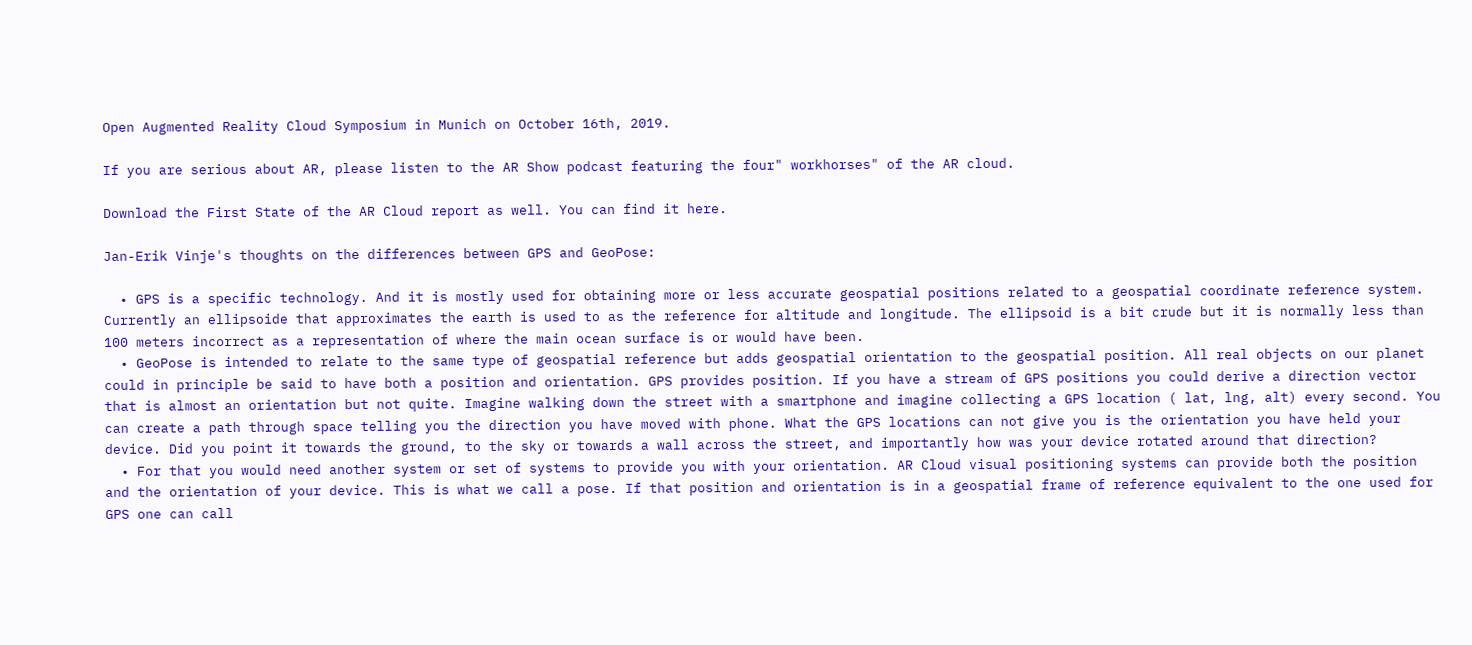Open Augmented Reality Cloud Symposium in Munich on October 16th, 2019.

If you are serious about AR, please listen to the AR Show podcast featuring the four" workhorses" of the AR cloud.

Download the First State of the AR Cloud report as well. You can find it here.

Jan-Erik Vinje's thoughts on the differences between GPS and GeoPose:

  • GPS is a specific technology. And it is mostly used for obtaining more or less accurate geospatial positions related to a geospatial coordinate reference system. Currently an ellipsoide that approximates the earth is used to as the reference for altitude and longitude. The ellipsoid is a bit crude but it is normally less than 100 meters incorrect as a representation of where the main ocean surface is or would have been.
  • GeoPose is intended to relate to the same type of geospatial reference but adds geospatial orientation to the geospatial position. All real objects on our planet could in principle be said to have both a position and orientation. GPS provides position. If you have a stream of GPS positions you could derive a direction vector that is almost an orientation but not quite. Imagine walking down the street with a smartphone and imagine collecting a GPS location ( lat, lng, alt) every second. You can create a path through space telling you the direction you have moved with phone. What the GPS locations can not give you is the orientation you have held your device. Did you point it towards the ground, to the sky or towards a wall across the street, and importantly how was your device rotated around that direction?
  • For that you would need another system or set of systems to provide you with your orientation. AR Cloud visual positioning systems can provide both the position and the orientation of your device. This is what we call a pose. If that position and orientation is in a geospatial frame of reference equivalent to the one used for GPS one can call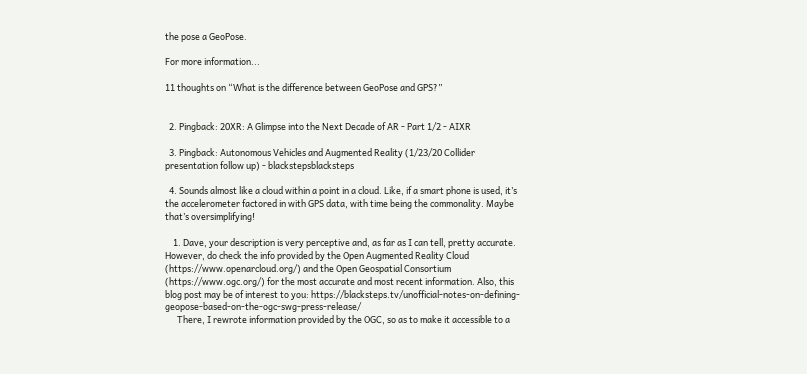the pose a GeoPose.

For more information...

11 thoughts on “What is the difference between GeoPose and GPS?”


  2. Pingback: 20XR: A Glimpse into the Next Decade of AR - Part 1/2 - AIXR

  3. Pingback: Autonomous Vehicles and Augmented Reality (1/23/20 Collider presentation follow up) - blackstepsblacksteps

  4. Sounds almost like a cloud within a point in a cloud. Like, if a smart phone is used, it’s the accelerometer factored in with GPS data, with time being the commonality. Maybe that’s oversimplifying!

    1. Dave, your description is very perceptive and, as far as I can tell, pretty accurate. However, do check the info provided by the Open Augmented Reality Cloud (https://www.openarcloud.org/) and the Open Geospatial Consortium (https://www.ogc.org/) for the most accurate and most recent information. Also, this blog post may be of interest to you: https://blacksteps.tv/unofficial-notes-on-defining-geopose-based-on-the-ogc-swg-press-release/
      There, I rewrote information provided by the OGC, so as to make it accessible to a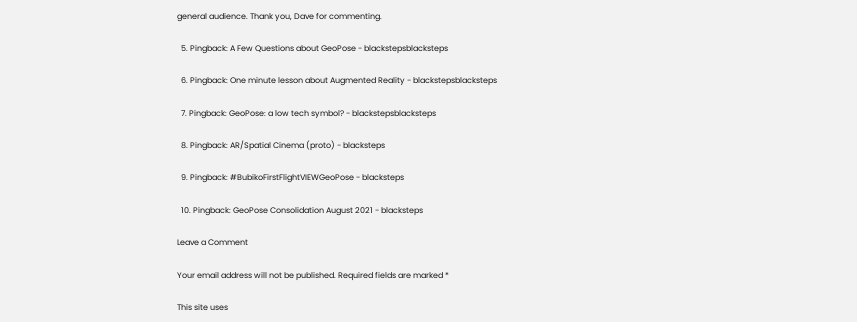general audience. Thank you, Dave for commenting.

  5. Pingback: A Few Questions about GeoPose - blackstepsblacksteps

  6. Pingback: One minute lesson about Augmented Reality - blackstepsblacksteps

  7. Pingback: GeoPose: a low tech symbol? - blackstepsblacksteps

  8. Pingback: AR/Spatial Cinema (proto) - blacksteps

  9. Pingback: #BubikoFirstFlightVIEWGeoPose - blacksteps

  10. Pingback: GeoPose Consolidation August 2021 - blacksteps

Leave a Comment

Your email address will not be published. Required fields are marked *

This site uses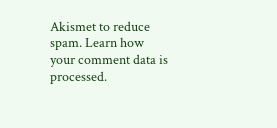Akismet to reduce spam. Learn how your comment data is processed.